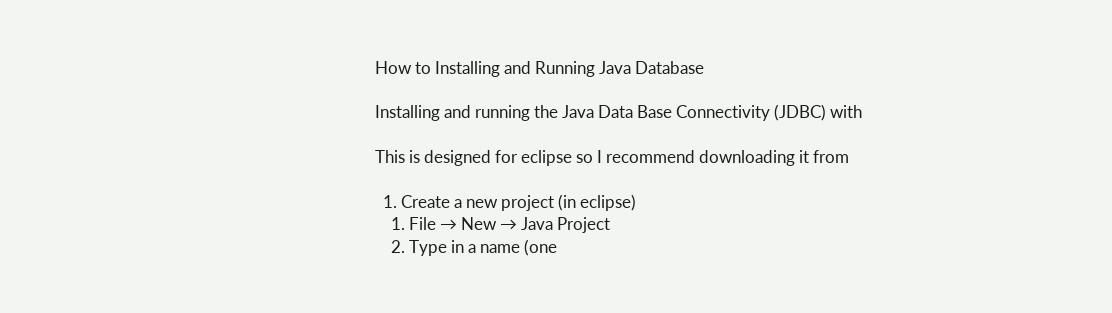How to Installing and Running Java Database

Installing and running the Java Data Base Connectivity (JDBC) with

This is designed for eclipse so I recommend downloading it from

  1. Create a new project (in eclipse)
    1. File → New → Java Project
    2. Type in a name (one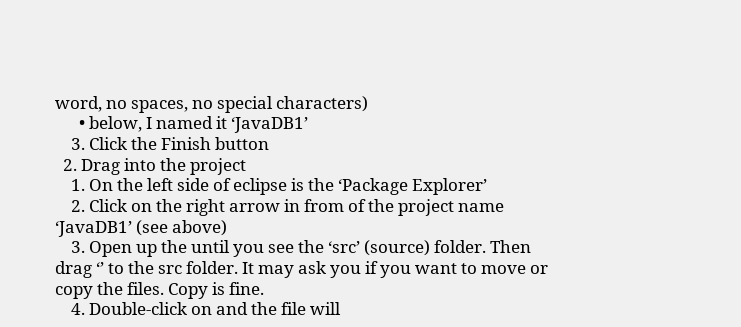word, no spaces, no special characters)
      • below, I named it ‘JavaDB1’
    3. Click the Finish button
  2. Drag into the project
    1. On the left side of eclipse is the ‘Package Explorer’
    2. Click on the right arrow in from of the project name ‘JavaDB1’ (see above)
    3. Open up the until you see the ‘src’ (source) folder. Then drag ‘’ to the src folder. It may ask you if you want to move or copy the files. Copy is fine.
    4. Double-click on and the file will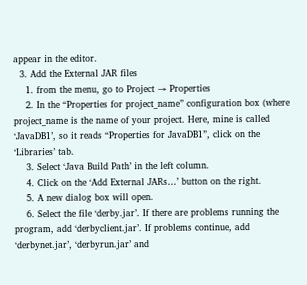appear in the editor.
  3. Add the External JAR files
    1. from the menu, go to Project → Properties
    2. In the “Properties for project_name” configuration box (where project_name is the name of your project. Here, mine is called ‘JavaDB1’, so it reads “Properties for JavaDB1”, click on the ‘Libraries’ tab.
    3. Select ‘Java Build Path’ in the left column.
    4. Click on the ‘Add External JARs…’ button on the right.
    5. A new dialog box will open.
    6. Select the file ‘derby.jar’. If there are problems running the program, add ‘derbyclient.jar’. If problems continue, add ‘derbynet.jar’, ‘derbyrun.jar’ and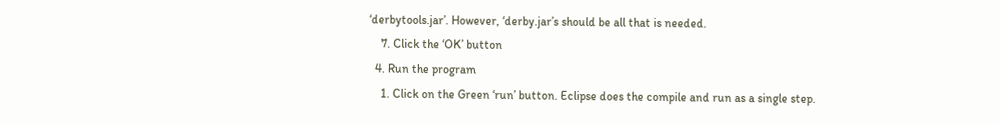‘derbytools.jar’. However, ‘derby.jar’s should be all that is needed.
    7. Click the ‘OK’ button
  4. Run the program
    1. Click on the Green ‘run’ button. Eclipse does the compile and run as a single step.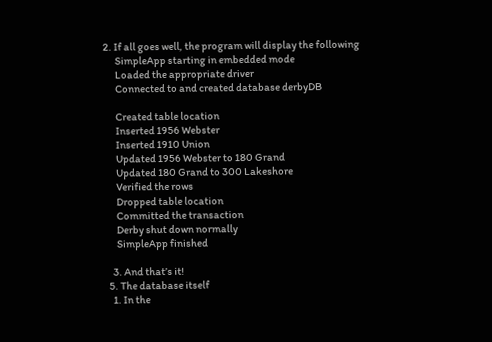2. If all goes well, the program will display the following
      SimpleApp starting in embedded mode
      Loaded the appropriate driver
      Connected to and created database derbyDB

      Created table location
      Inserted 1956 Webster
      Inserted 1910 Union
      Updated 1956 Webster to 180 Grand
      Updated 180 Grand to 300 Lakeshore
      Verified the rows
      Dropped table location
      Committed the transaction
      Derby shut down normally
      SimpleApp finished

    3. And that’s it!
  5. The database itself
    1. In the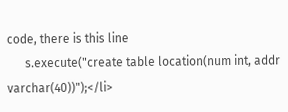code, there is this line
      s.execute("create table location(num int, addr varchar(40))");</li>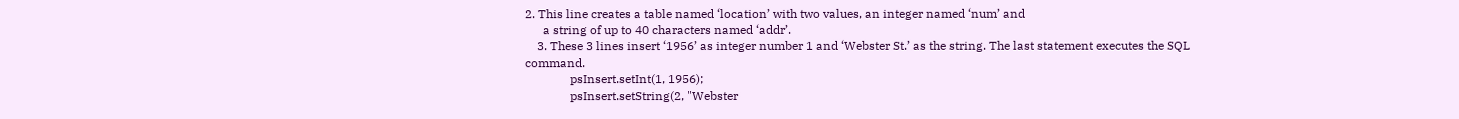2. This line creates a table named ‘location’ with two values, an integer named ‘num’ and
      a string of up to 40 characters named ‘addr’.
    3. These 3 lines insert ‘1956’ as integer number 1 and ‘Webster St.’ as the string. The last statement executes the SQL command.
               psInsert.setInt(1, 1956);
               psInsert.setString(2, "Webster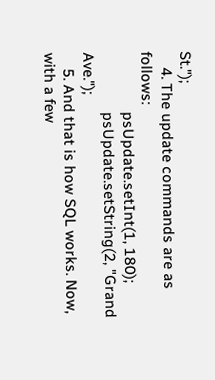St.");
    4. The update commands are as follows:
               psUpdate.setInt(1, 180);
               psUpdate.setString(2, "Grand Ave.");
    5. And that is how SQL works. Now, with a few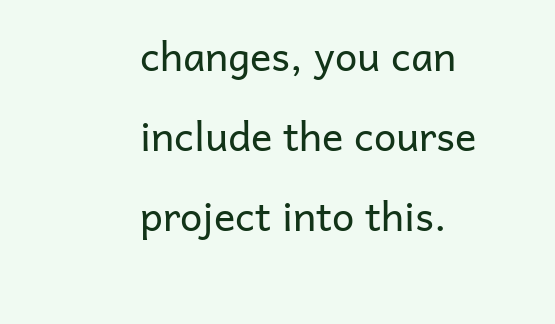changes, you can include the course project into this.